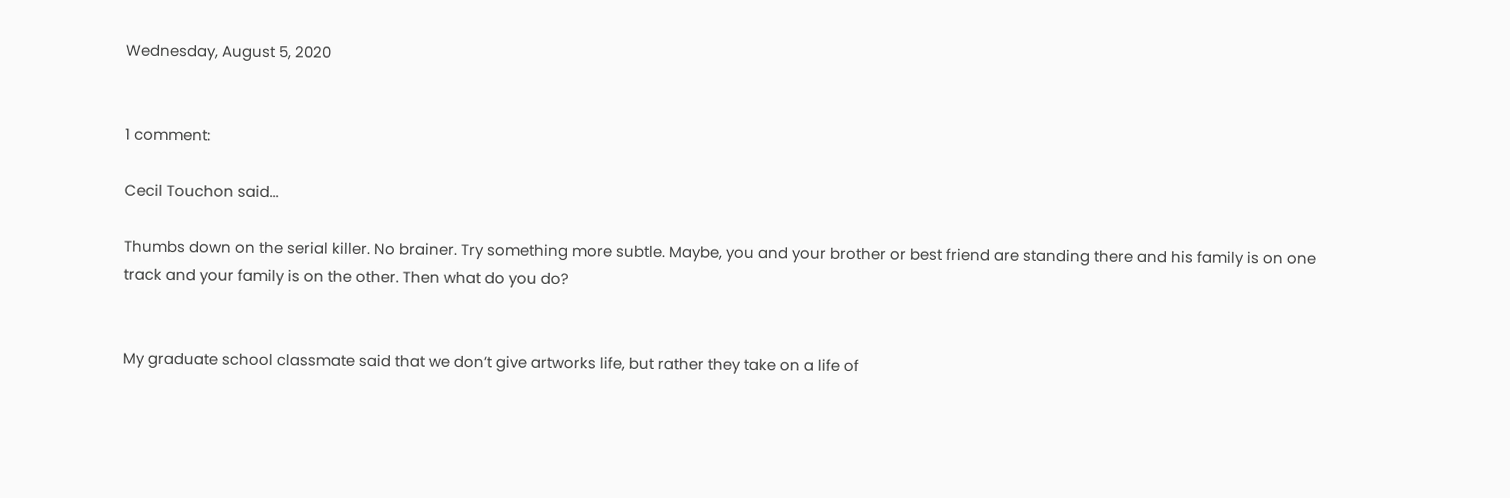Wednesday, August 5, 2020


1 comment:

Cecil Touchon said...

Thumbs down on the serial killer. No brainer. Try something more subtle. Maybe, you and your brother or best friend are standing there and his family is on one track and your family is on the other. Then what do you do?


My graduate school classmate said that we don’t give artworks life, but rather they take on a life of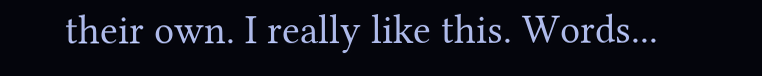their own. I really like this. Words...